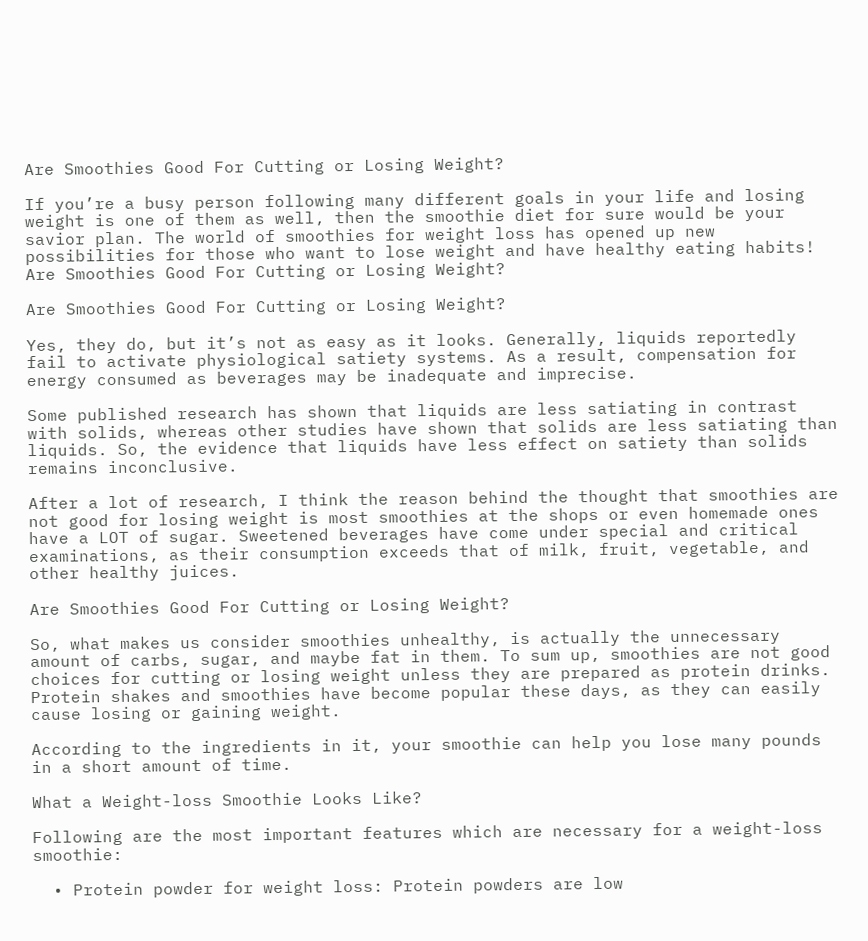Are Smoothies Good For Cutting or Losing Weight?

If you’re a busy person following many different goals in your life and losing weight is one of them as well, then the smoothie diet for sure would be your savior plan. The world of smoothies for weight loss has opened up new possibilities for those who want to lose weight and have healthy eating habits! Are Smoothies Good For Cutting or Losing Weight?

Are Smoothies Good For Cutting or Losing Weight?

Yes, they do, but it’s not as easy as it looks. Generally, liquids reportedly fail to activate physiological satiety systems. As a result, compensation for energy consumed as beverages may be inadequate and imprecise.

Some published research has shown that liquids are less satiating in contrast with solids, whereas other studies have shown that solids are less satiating than liquids. So, the evidence that liquids have less effect on satiety than solids remains inconclusive.

After a lot of research, I think the reason behind the thought that smoothies are not good for losing weight is most smoothies at the shops or even homemade ones have a LOT of sugar. Sweetened beverages have come under special and critical examinations, as their consumption exceeds that of milk, fruit, vegetable, and other healthy juices.

Are Smoothies Good For Cutting or Losing Weight?

So, what makes us consider smoothies unhealthy, is actually the unnecessary amount of carbs, sugar, and maybe fat in them. To sum up, smoothies are not good choices for cutting or losing weight unless they are prepared as protein drinks. Protein shakes and smoothies have become popular these days, as they can easily cause losing or gaining weight.

According to the ingredients in it, your smoothie can help you lose many pounds in a short amount of time.

What a Weight-loss Smoothie Looks Like?

Following are the most important features which are necessary for a weight-loss smoothie:

  • Protein powder for weight loss: Protein powders are low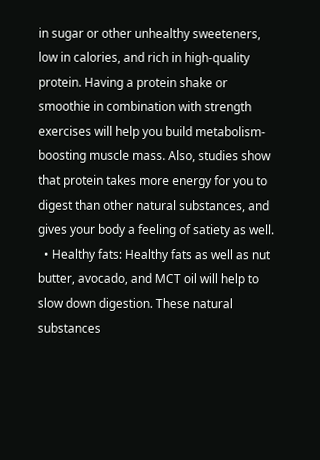in sugar or other unhealthy sweeteners, low in calories, and rich in high-quality protein. Having a protein shake or smoothie in combination with strength exercises will help you build metabolism-boosting muscle mass. Also, studies show that protein takes more energy for you to digest than other natural substances, and gives your body a feeling of satiety as well.
  • Healthy fats: Healthy fats as well as nut butter, avocado, and MCT oil will help to slow down digestion. These natural substances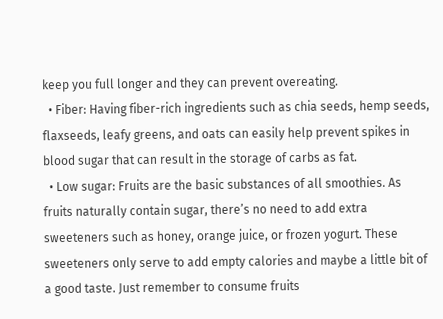keep you full longer and they can prevent overeating.
  • Fiber: Having fiber-rich ingredients such as chia seeds, hemp seeds, flaxseeds, leafy greens, and oats can easily help prevent spikes in blood sugar that can result in the storage of carbs as fat.
  • Low sugar: Fruits are the basic substances of all smoothies. As fruits naturally contain sugar, there’s no need to add extra sweeteners such as honey, orange juice, or frozen yogurt. These sweeteners only serve to add empty calories and maybe a little bit of a good taste. Just remember to consume fruits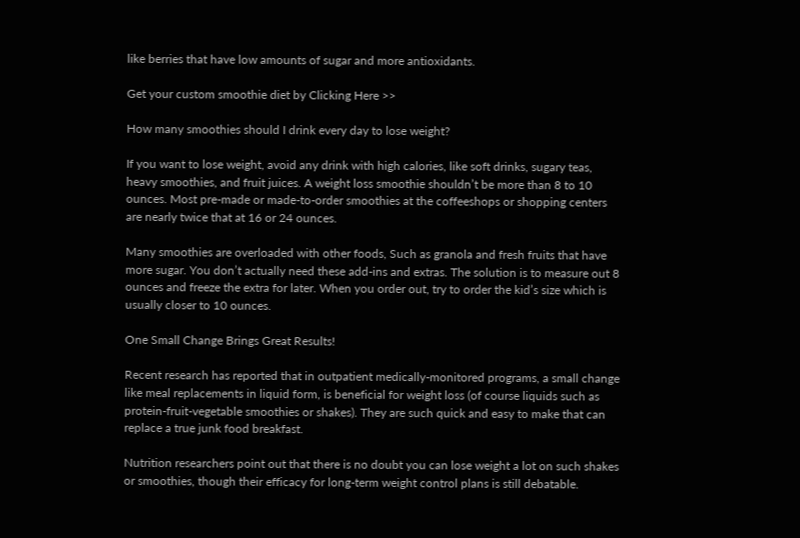like berries that have low amounts of sugar and more antioxidants.

Get your custom smoothie diet by Clicking Here >>

How many smoothies should I drink every day to lose weight?

If you want to lose weight, avoid any drink with high calories, like soft drinks, sugary teas, heavy smoothies, and fruit juices. A weight loss smoothie shouldn’t be more than 8 to 10 ounces. Most pre-made or made-to-order smoothies at the coffeeshops or shopping centers are nearly twice that at 16 or 24 ounces.

Many smoothies are overloaded with other foods, Such as granola and fresh fruits that have more sugar. You don’t actually need these add-ins and extras. The solution is to measure out 8 ounces and freeze the extra for later. When you order out, try to order the kid’s size which is usually closer to 10 ounces.

One Small Change Brings Great Results!

Recent research has reported that in outpatient medically-monitored programs, a small change like meal replacements in liquid form, is beneficial for weight loss (of course liquids such as protein-fruit-vegetable smoothies or shakes). They are such quick and easy to make that can replace a true junk food breakfast.

Nutrition researchers point out that there is no doubt you can lose weight a lot on such shakes or smoothies, though their efficacy for long-term weight control plans is still debatable.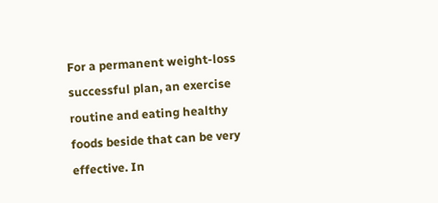For a permanent weight-loss successful plan, an exercise routine and eating healthy foods beside that can be very effective. In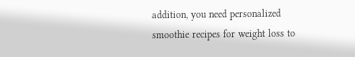addition, you need personalized smoothie recipes for weight loss to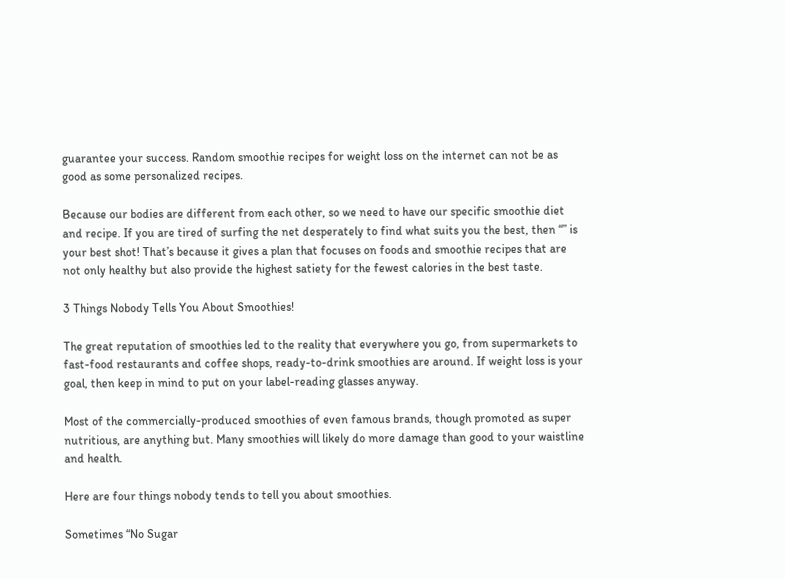guarantee your success. Random smoothie recipes for weight loss on the internet can not be as good as some personalized recipes.

Because our bodies are different from each other, so we need to have our specific smoothie diet and recipe. If you are tired of surfing the net desperately to find what suits you the best, then “” is your best shot! That’s because it gives a plan that focuses on foods and smoothie recipes that are not only healthy but also provide the highest satiety for the fewest calories in the best taste.

3 Things Nobody Tells You About Smoothies!

The great reputation of smoothies led to the reality that everywhere you go, from supermarkets to fast-food restaurants and coffee shops, ready-to-drink smoothies are around. If weight loss is your goal, then keep in mind to put on your label-reading glasses anyway.

Most of the commercially-produced smoothies of even famous brands, though promoted as super nutritious, are anything but. Many smoothies will likely do more damage than good to your waistline and health.

Here are four things nobody tends to tell you about smoothies.

Sometimes “No Sugar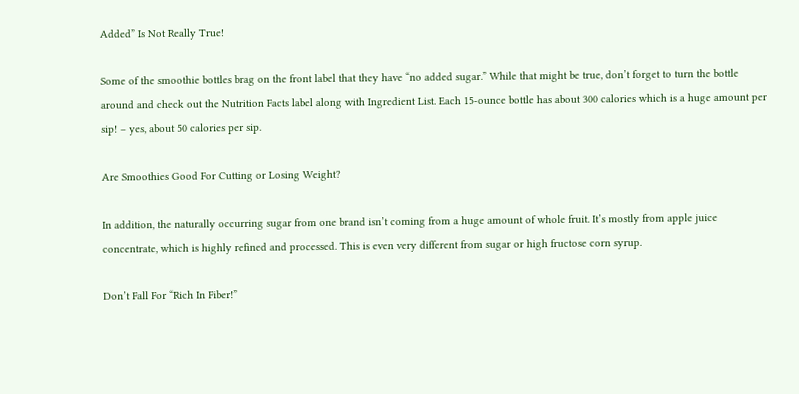Added” Is Not Really True!

Some of the smoothie bottles brag on the front label that they have “no added sugar.” While that might be true, don’t forget to turn the bottle around and check out the Nutrition Facts label along with Ingredient List. Each 15-ounce bottle has about 300 calories which is a huge amount per sip! – yes, about 50 calories per sip.

Are Smoothies Good For Cutting or Losing Weight?

In addition, the naturally occurring sugar from one brand isn’t coming from a huge amount of whole fruit. It’s mostly from apple juice concentrate, which is highly refined and processed. This is even very different from sugar or high fructose corn syrup.

Don’t Fall For “Rich In Fiber!”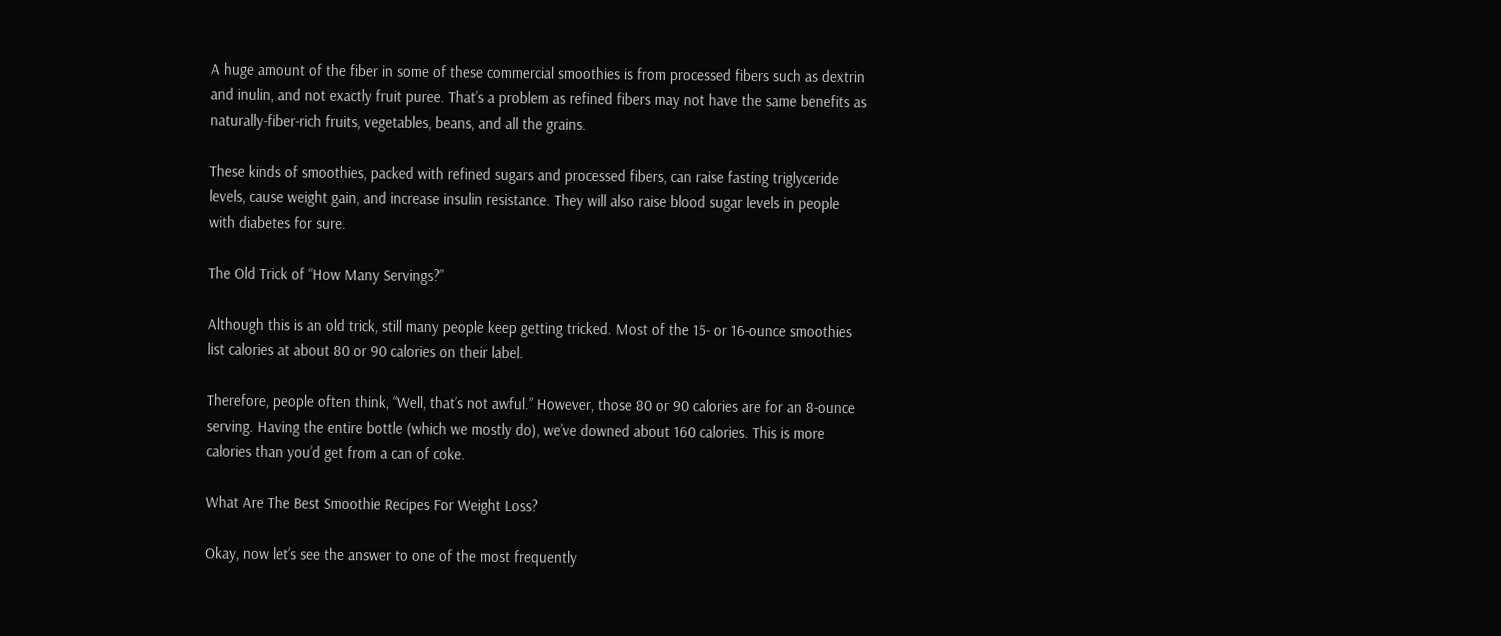A huge amount of the fiber in some of these commercial smoothies is from processed fibers such as dextrin and inulin, and not exactly fruit puree. That’s a problem as refined fibers may not have the same benefits as naturally-fiber-rich fruits, vegetables, beans, and all the grains.

These kinds of smoothies, packed with refined sugars and processed fibers, can raise fasting triglyceride levels, cause weight gain, and increase insulin resistance. They will also raise blood sugar levels in people with diabetes for sure.

The Old Trick of “How Many Servings?”

Although this is an old trick, still many people keep getting tricked. Most of the 15- or 16-ounce smoothies list calories at about 80 or 90 calories on their label.

Therefore, people often think, “Well, that’s not awful.” However, those 80 or 90 calories are for an 8-ounce serving. Having the entire bottle (which we mostly do), we’ve downed about 160 calories. This is more calories than you’d get from a can of coke.

What Are The Best Smoothie Recipes For Weight Loss?

Okay, now let’s see the answer to one of the most frequently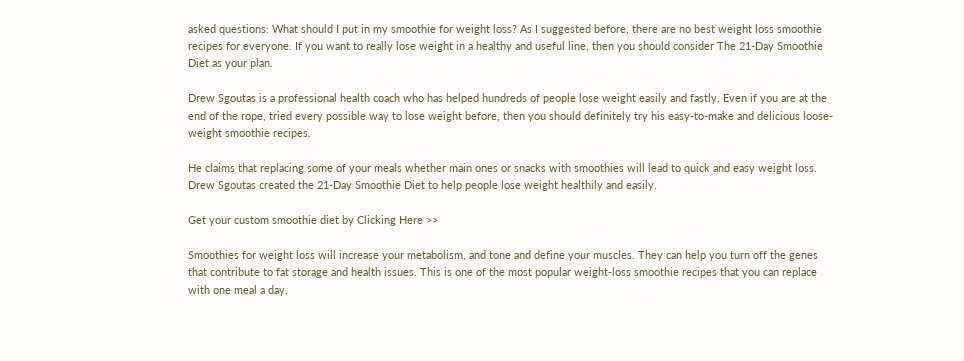asked questions: What should I put in my smoothie for weight loss? As I suggested before, there are no best weight loss smoothie recipes for everyone. If you want to really lose weight in a healthy and useful line, then you should consider The 21-Day Smoothie Diet as your plan.

Drew Sgoutas is a professional health coach who has helped hundreds of people lose weight easily and fastly. Even if you are at the end of the rope, tried every possible way to lose weight before, then you should definitely try his easy-to-make and delicious loose-weight smoothie recipes.

He claims that replacing some of your meals whether main ones or snacks with smoothies will lead to quick and easy weight loss. Drew Sgoutas created the 21-Day Smoothie Diet to help people lose weight healthily and easily.

Get your custom smoothie diet by Clicking Here >>

Smoothies for weight loss will increase your metabolism, and tone and define your muscles. They can help you turn off the genes that contribute to fat storage and health issues. This is one of the most popular weight-loss smoothie recipes that you can replace with one meal a day.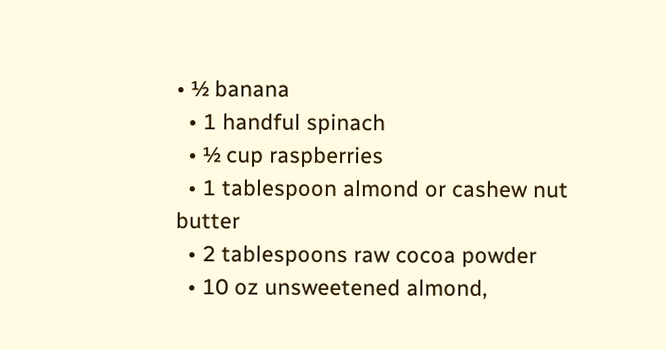• ½ banana
  • 1 handful spinach
  • ½ cup raspberries
  • 1 tablespoon almond or cashew nut butter
  • 2 tablespoons raw cocoa powder
  • 10 oz unsweetened almond,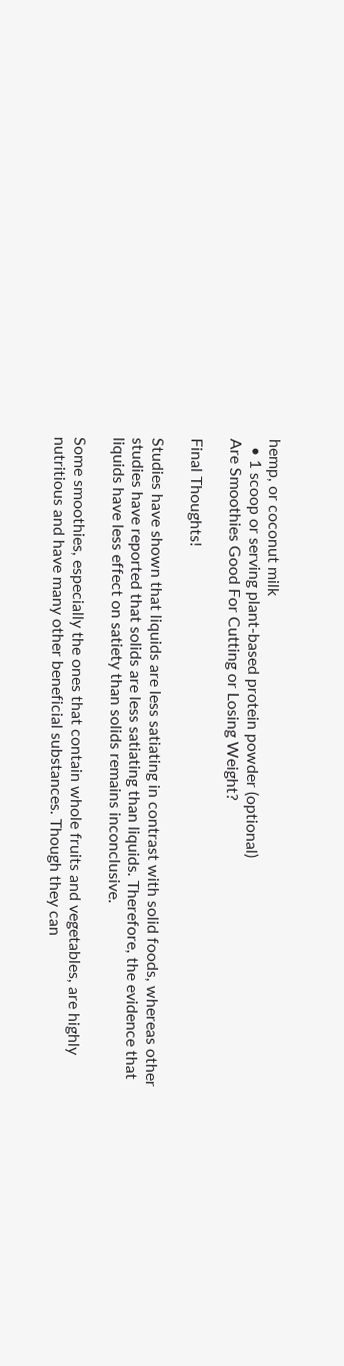hemp, or coconut milk
  • 1 scoop or serving plant-based protein powder (optional)
Are Smoothies Good For Cutting or Losing Weight?

Final Thoughts!

Studies have shown that liquids are less satiating in contrast with solid foods, whereas other studies have reported that solids are less satiating than liquids. Therefore, the evidence that liquids have less effect on satiety than solids remains inconclusive.

Some smoothies, especially the ones that contain whole fruits and vegetables, are highly nutritious and have many other beneficial substances. Though they can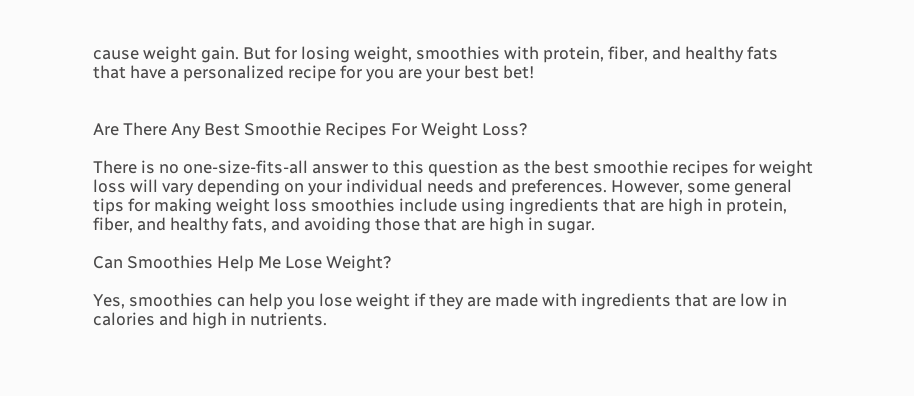cause weight gain. But for losing weight, smoothies with protein, fiber, and healthy fats that have a personalized recipe for you are your best bet!


Are There Any Best Smoothie Recipes For Weight Loss?

There is no one-size-fits-all answer to this question as the best smoothie recipes for weight loss will vary depending on your individual needs and preferences. However, some general tips for making weight loss smoothies include using ingredients that are high in protein, fiber, and healthy fats, and avoiding those that are high in sugar.

Can Smoothies Help Me Lose Weight?

Yes, smoothies can help you lose weight if they are made with ingredients that are low in calories and high in nutrients.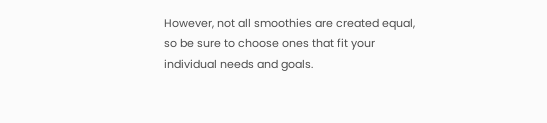However, not all smoothies are created equal, so be sure to choose ones that fit your individual needs and goals.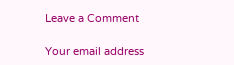Leave a Comment

Your email address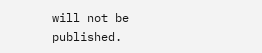will not be published.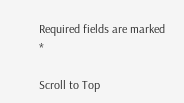Required fields are marked *

Scroll to Top